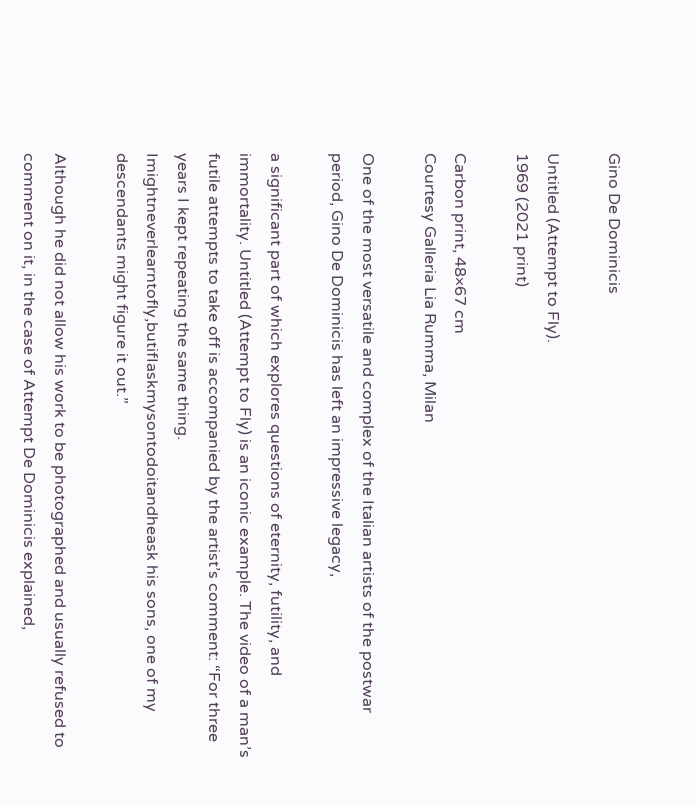Gino De Dominicis

Untitled (Attempt to Fly).
1969 (2021 print)

Carbon print, 48×67 cm
Courtesy Galleria Lia Rumma, Milan

One of the most versatile and complex of the Italian artists of the postwar period, Gino De Dominicis has left an impressive legacy,

a significant part of which explores questions of eternity, futility, and immortality. Untitled (Attempt to Fly) is an iconic example. The video of a man’s futile attempts to take off is accompanied by the artist’s comment: “For three years I kept repeating the same thing. Imightneverlearntofly,butifIaskmysontodoitandheask his sons, one of my descendants might figure it out.”

Although he did not allow his work to be photographed and usually refused to comment on it, in the case of Attempt De Dominicis explained,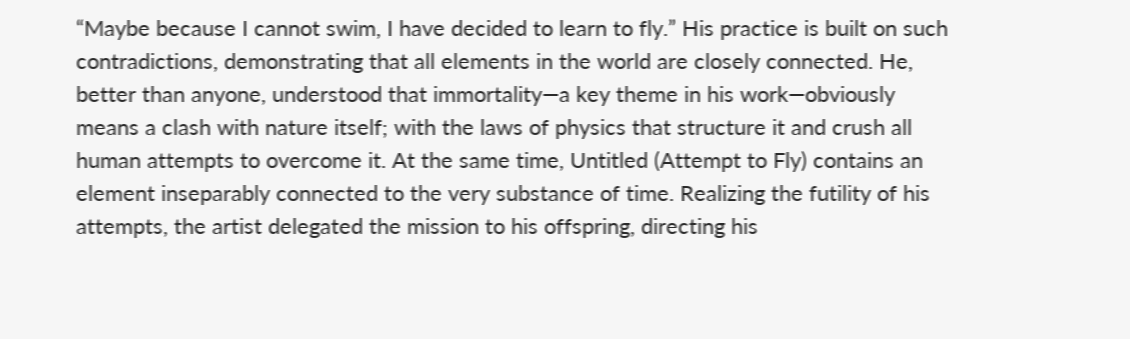“Maybe because I cannot swim, I have decided to learn to fly.” His practice is built on such contradictions, demonstrating that all elements in the world are closely connected. He, better than anyone, understood that immortality—a key theme in his work—obviously means a clash with nature itself; with the laws of physics that structure it and crush all human attempts to overcome it. At the same time, Untitled (Attempt to Fly) contains an element inseparably connected to the very substance of time. Realizing the futility of his attempts, the artist delegated the mission to his offspring, directing his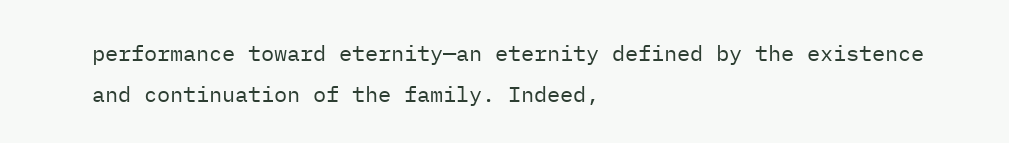performance toward eternity—an eternity defined by the existence and continuation of the family. Indeed,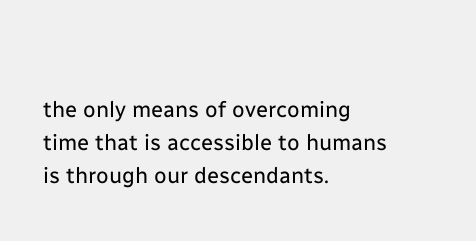the only means of overcoming time that is accessible to humans is through our descendants.